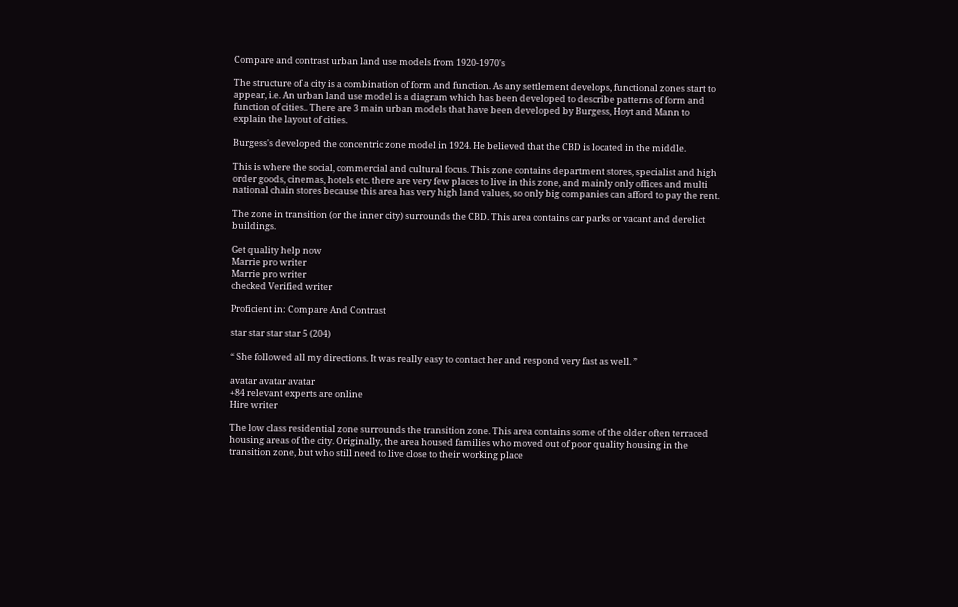Compare and contrast urban land use models from 1920-1970's

The structure of a city is a combination of form and function. As any settlement develops, functional zones start to appear, i.e. An urban land use model is a diagram which has been developed to describe patterns of form and function of cities.. There are 3 main urban models that have been developed by Burgess, Hoyt and Mann to explain the layout of cities.

Burgess's developed the concentric zone model in 1924. He believed that the CBD is located in the middle.

This is where the social, commercial and cultural focus. This zone contains department stores, specialist and high order goods, cinemas, hotels etc. there are very few places to live in this zone, and mainly only offices and multi national chain stores because this area has very high land values, so only big companies can afford to pay the rent.

The zone in transition (or the inner city) surrounds the CBD. This area contains car parks or vacant and derelict buildings.

Get quality help now
Marrie pro writer
Marrie pro writer
checked Verified writer

Proficient in: Compare And Contrast

star star star star 5 (204)

“ She followed all my directions. It was really easy to contact her and respond very fast as well. ”

avatar avatar avatar
+84 relevant experts are online
Hire writer

The low class residential zone surrounds the transition zone. This area contains some of the older often terraced housing areas of the city. Originally, the area housed families who moved out of poor quality housing in the transition zone, but who still need to live close to their working place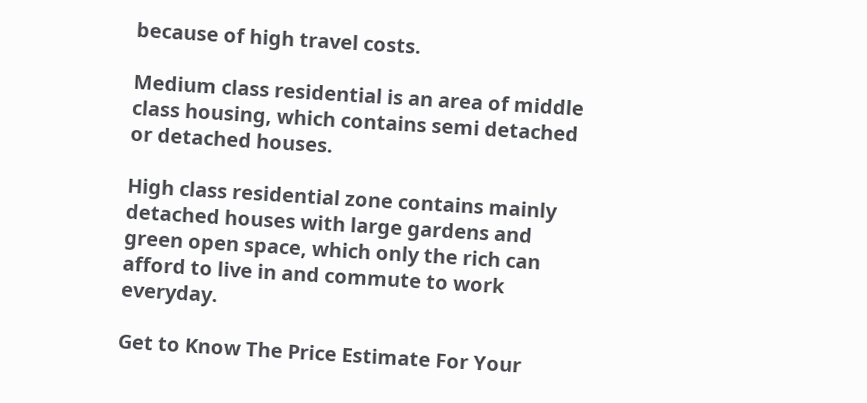because of high travel costs.

Medium class residential is an area of middle class housing, which contains semi detached or detached houses.

High class residential zone contains mainly detached houses with large gardens and green open space, which only the rich can afford to live in and commute to work everyday.

Get to Know The Price Estimate For Your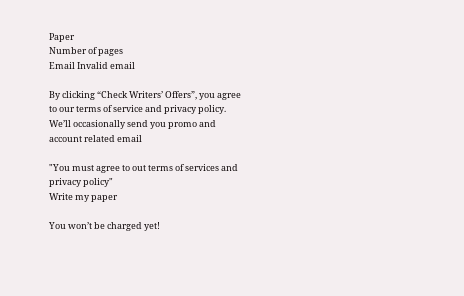Paper
Number of pages
Email Invalid email

By clicking “Check Writers’ Offers”, you agree to our terms of service and privacy policy. We’ll occasionally send you promo and account related email

"You must agree to out terms of services and privacy policy"
Write my paper

You won’t be charged yet!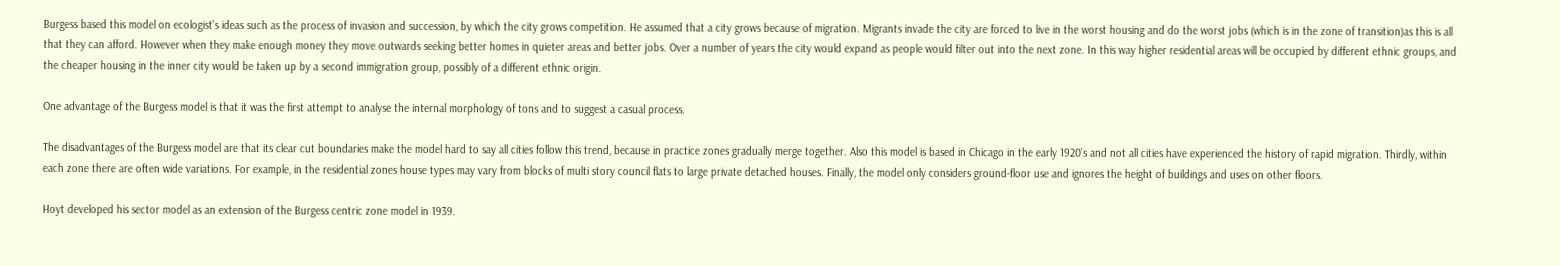Burgess based this model on ecologist's ideas such as the process of invasion and succession, by which the city grows competition. He assumed that a city grows because of migration. Migrants invade the city are forced to live in the worst housing and do the worst jobs (which is in the zone of transition)as this is all that they can afford. However when they make enough money they move outwards seeking better homes in quieter areas and better jobs. Over a number of years the city would expand as people would filter out into the next zone. In this way higher residential areas will be occupied by different ethnic groups, and the cheaper housing in the inner city would be taken up by a second immigration group, possibly of a different ethnic origin.

One advantage of the Burgess model is that it was the first attempt to analyse the internal morphology of tons and to suggest a casual process.

The disadvantages of the Burgess model are that its clear cut boundaries make the model hard to say all cities follow this trend, because in practice zones gradually merge together. Also this model is based in Chicago in the early 1920's and not all cities have experienced the history of rapid migration. Thirdly, within each zone there are often wide variations. For example, in the residential zones house types may vary from blocks of multi story council flats to large private detached houses. Finally, the model only considers ground-floor use and ignores the height of buildings and uses on other floors.

Hoyt developed his sector model as an extension of the Burgess centric zone model in 1939.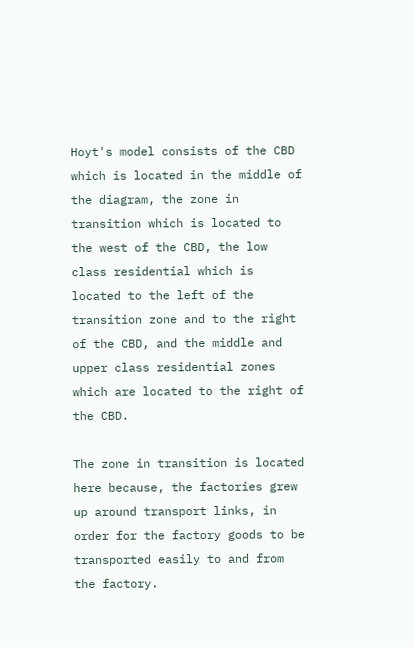Hoyt's model consists of the CBD which is located in the middle of the diagram, the zone in transition which is located to the west of the CBD, the low class residential which is located to the left of the transition zone and to the right of the CBD, and the middle and upper class residential zones which are located to the right of the CBD.

The zone in transition is located here because, the factories grew up around transport links, in order for the factory goods to be transported easily to and from the factory.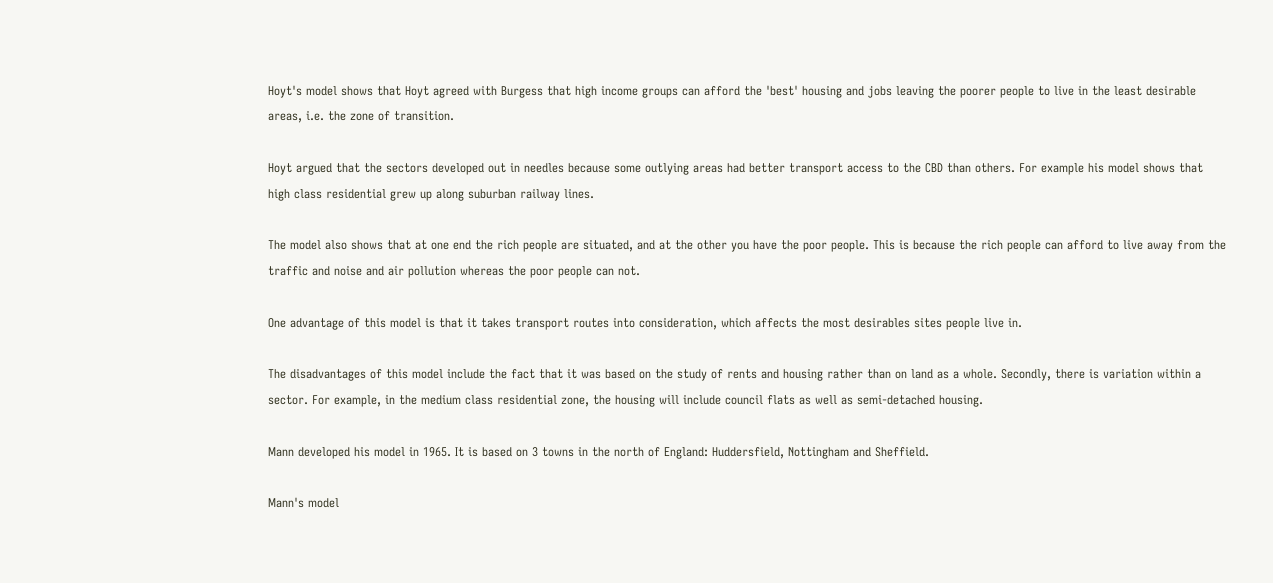Hoyt's model shows that Hoyt agreed with Burgess that high income groups can afford the 'best' housing and jobs leaving the poorer people to live in the least desirable areas, i.e. the zone of transition.

Hoyt argued that the sectors developed out in needles because some outlying areas had better transport access to the CBD than others. For example his model shows that high class residential grew up along suburban railway lines.

The model also shows that at one end the rich people are situated, and at the other you have the poor people. This is because the rich people can afford to live away from the traffic and noise and air pollution whereas the poor people can not.

One advantage of this model is that it takes transport routes into consideration, which affects the most desirables sites people live in.

The disadvantages of this model include the fact that it was based on the study of rents and housing rather than on land as a whole. Secondly, there is variation within a sector. For example, in the medium class residential zone, the housing will include council flats as well as semi-detached housing.

Mann developed his model in 1965. It is based on 3 towns in the north of England: Huddersfield, Nottingham and Sheffield.

Mann's model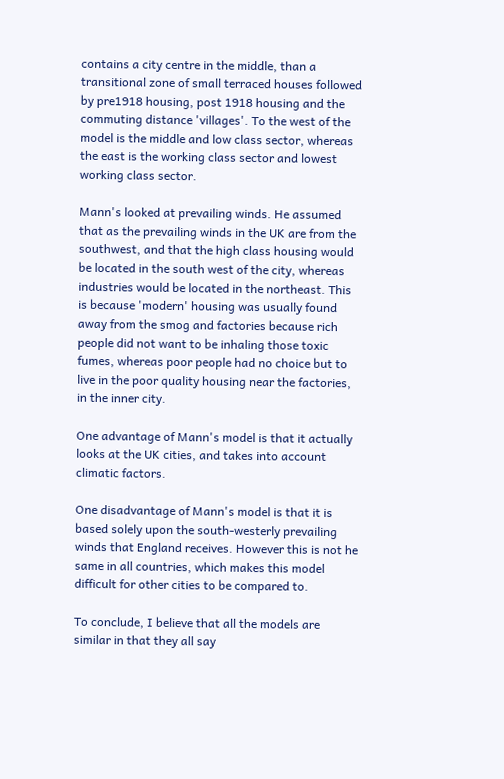contains a city centre in the middle, than a transitional zone of small terraced houses followed by pre1918 housing, post 1918 housing and the commuting distance 'villages'. To the west of the model is the middle and low class sector, whereas the east is the working class sector and lowest working class sector.

Mann's looked at prevailing winds. He assumed that as the prevailing winds in the UK are from the southwest, and that the high class housing would be located in the south west of the city, whereas industries would be located in the northeast. This is because 'modern' housing was usually found away from the smog and factories because rich people did not want to be inhaling those toxic fumes, whereas poor people had no choice but to live in the poor quality housing near the factories, in the inner city.

One advantage of Mann's model is that it actually looks at the UK cities, and takes into account climatic factors.

One disadvantage of Mann's model is that it is based solely upon the south-westerly prevailing winds that England receives. However this is not he same in all countries, which makes this model difficult for other cities to be compared to.

To conclude, I believe that all the models are similar in that they all say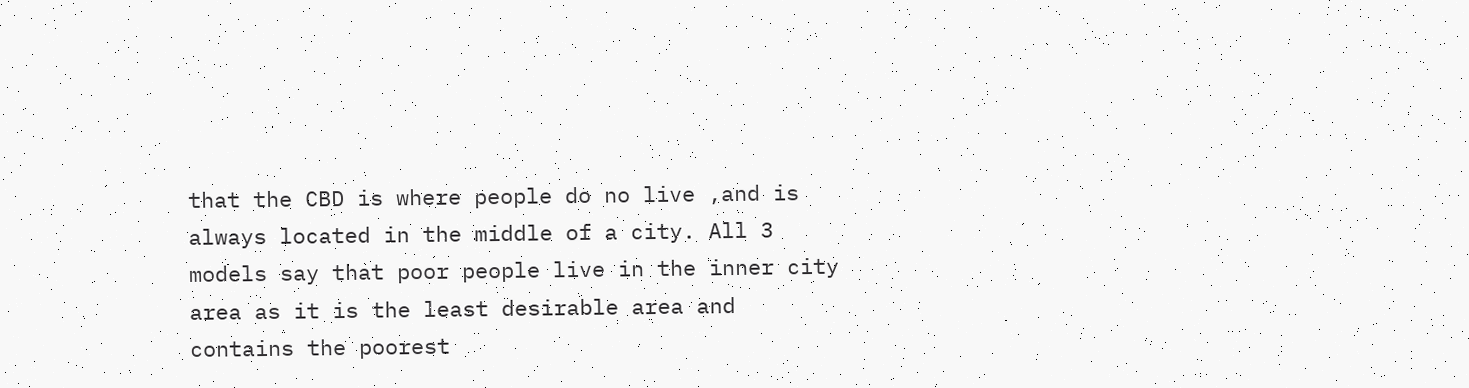that the CBD is where people do no live ,and is always located in the middle of a city. All 3 models say that poor people live in the inner city area as it is the least desirable area and contains the poorest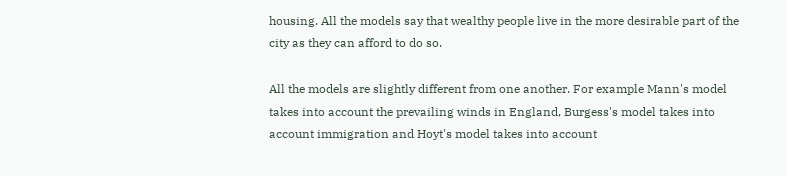housing. All the models say that wealthy people live in the more desirable part of the city as they can afford to do so.

All the models are slightly different from one another. For example Mann's model takes into account the prevailing winds in England, Burgess's model takes into account immigration and Hoyt's model takes into account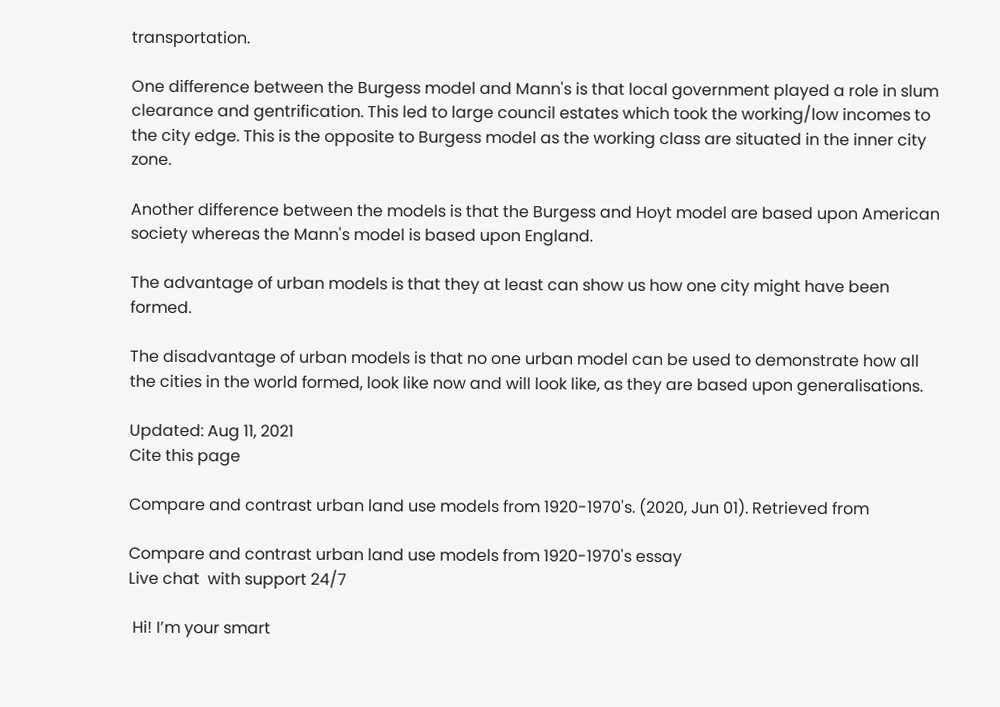transportation.

One difference between the Burgess model and Mann's is that local government played a role in slum clearance and gentrification. This led to large council estates which took the working/low incomes to the city edge. This is the opposite to Burgess model as the working class are situated in the inner city zone.

Another difference between the models is that the Burgess and Hoyt model are based upon American society whereas the Mann's model is based upon England.

The advantage of urban models is that they at least can show us how one city might have been formed.

The disadvantage of urban models is that no one urban model can be used to demonstrate how all the cities in the world formed, look like now and will look like, as they are based upon generalisations.

Updated: Aug 11, 2021
Cite this page

Compare and contrast urban land use models from 1920-1970's. (2020, Jun 01). Retrieved from

Compare and contrast urban land use models from 1920-1970's essay
Live chat  with support 24/7

 Hi! I’m your smart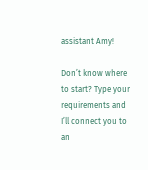assistant Amy!

Don’t know where to start? Type your requirements and I’ll connect you to an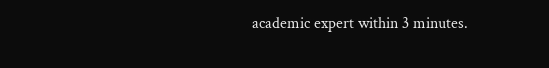academic expert within 3 minutes.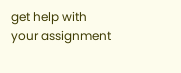get help with your assignment